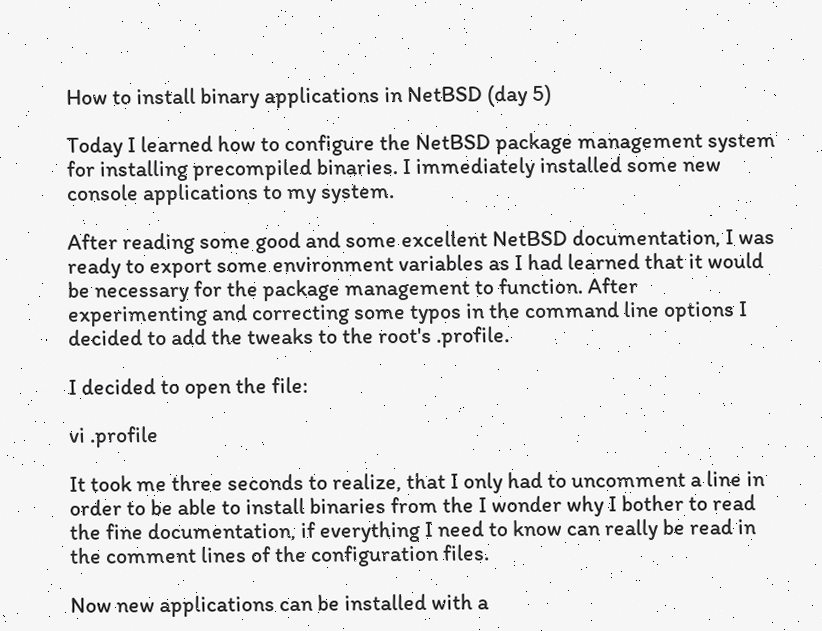How to install binary applications in NetBSD (day 5)

Today I learned how to configure the NetBSD package management system for installing precompiled binaries. I immediately installed some new console applications to my system.

After reading some good and some excellent NetBSD documentation, I was ready to export some environment variables as I had learned that it would be necessary for the package management to function. After experimenting and correcting some typos in the command line options I decided to add the tweaks to the root's .profile.

I decided to open the file:

vi .profile

It took me three seconds to realize, that I only had to uncomment a line in order to be able to install binaries from the I wonder why I bother to read the fine documentation, if everything I need to know can really be read in the comment lines of the configuration files.

Now new applications can be installed with a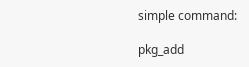simple command:

pkg_add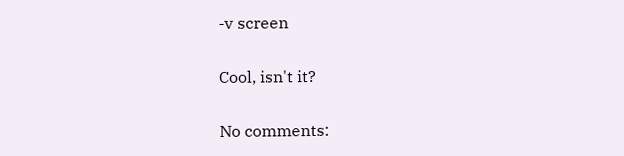-v screen

Cool, isn't it?

No comments: